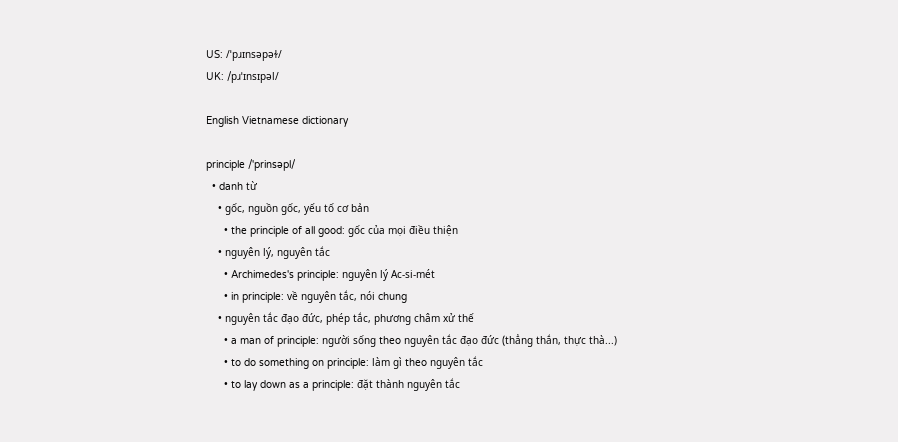US: /ˈpɹɪnsəpəɫ/
UK: /pɹˈɪnsɪpəl/

English Vietnamese dictionary

principle /'prinsəpl/
  • danh từ
    • gốc, nguồn gốc, yếu tố cơ bản
      • the principle of all good: gốc của mọi điều thiện
    • nguyên lý, nguyên tắc
      • Archimedes's principle: nguyên lý Ac-si-mét
      • in principle: về nguyên tắc, nói chung
    • nguyên tắc đạo đức, phép tắc, phương châm xử thế
      • a man of principle: người sống theo nguyên tắc đạo đức (thẳng thắn, thực thà...)
      • to do something on principle: làm gì theo nguyên tắc
      • to lay down as a principle: đặt thành nguyên tắc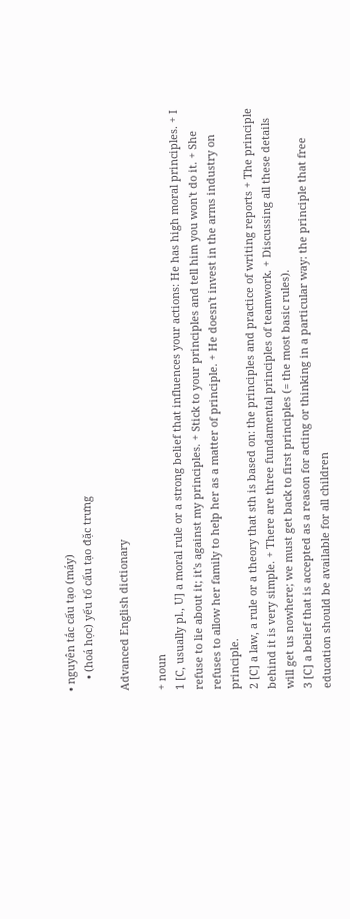• nguyên tắc cấu tạo (máy)
    • (hoá học) yếu tố cấu tạo đặc trưng

Advanced English dictionary

+ noun
1 [C, usually pl., U] a moral rule or a strong belief that influences your actions: He has high moral principles. + I refuse to lie about it; it's against my principles. + Stick to your principles and tell him you won't do it. + She refuses to allow her family to help her as a matter of principle. + He doesn't invest in the arms industry on principle.
2 [C] a law, a rule or a theory that sth is based on: the principles and practice of writing reports + The principle behind it is very simple. + There are three fundamental principles of teamwork. + Discussing all these details will get us nowhere; we must get back to first principles (= the most basic rules).
3 [C] a belief that is accepted as a reason for acting or thinking in a particular way: the principle that free education should be available for all children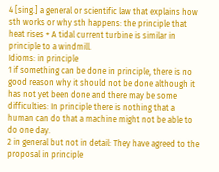4 [sing.] a general or scientific law that explains how sth works or why sth happens: the principle that heat rises + A tidal current turbine is similar in principle to a windmill.
Idioms: in principle
1 if something can be done in principle, there is no good reason why it should not be done although it has not yet been done and there may be some difficulties: In principle there is nothing that a human can do that a machine might not be able to do one day.
2 in general but not in detail: They have agreed to the proposal in principle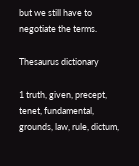but we still have to negotiate the terms.

Thesaurus dictionary

1 truth, given, precept, tenet, fundamental, grounds, law, rule, dictum,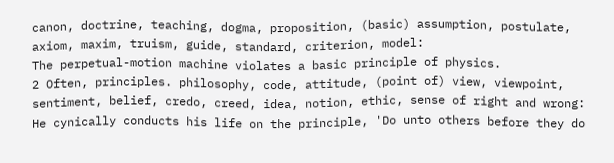canon, doctrine, teaching, dogma, proposition, (basic) assumption, postulate, axiom, maxim, truism, guide, standard, criterion, model:
The perpetual-motion machine violates a basic principle of physics.
2 Often, principles. philosophy, code, attitude, (point of) view, viewpoint, sentiment, belief, credo, creed, idea, notion, ethic, sense of right and wrong:
He cynically conducts his life on the principle, 'Do unto others before they do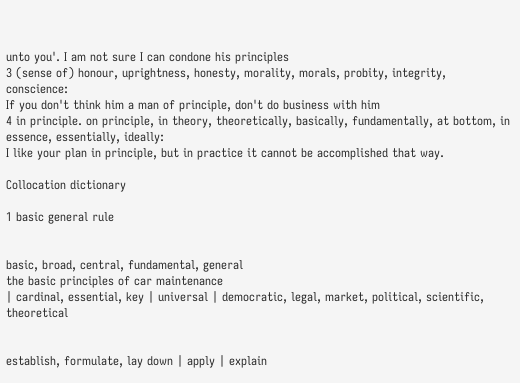unto you'. I am not sure I can condone his principles
3 (sense of) honour, uprightness, honesty, morality, morals, probity, integrity, conscience:
If you don't think him a man of principle, don't do business with him
4 in principle. on principle, in theory, theoretically, basically, fundamentally, at bottom, in essence, essentially, ideally:
I like your plan in principle, but in practice it cannot be accomplished that way.

Collocation dictionary

1 basic general rule


basic, broad, central, fundamental, general
the basic principles of car maintenance
| cardinal, essential, key | universal | democratic, legal, market, political, scientific, theoretical


establish, formulate, lay down | apply | explain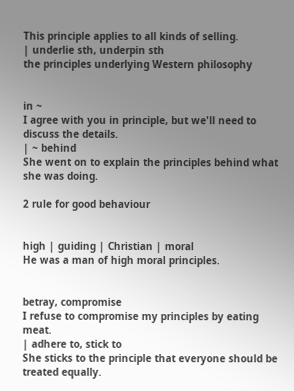This principle applies to all kinds of selling.
| underlie sth, underpin sth
the principles underlying Western philosophy


in ~
I agree with you in principle, but we'll need to discuss the details.
| ~ behind
She went on to explain the principles behind what she was doing.

2 rule for good behaviour


high | guiding | Christian | moral
He was a man of high moral principles.


betray, compromise
I refuse to compromise my principles by eating meat.
| adhere to, stick to
She sticks to the principle that everyone should be treated equally.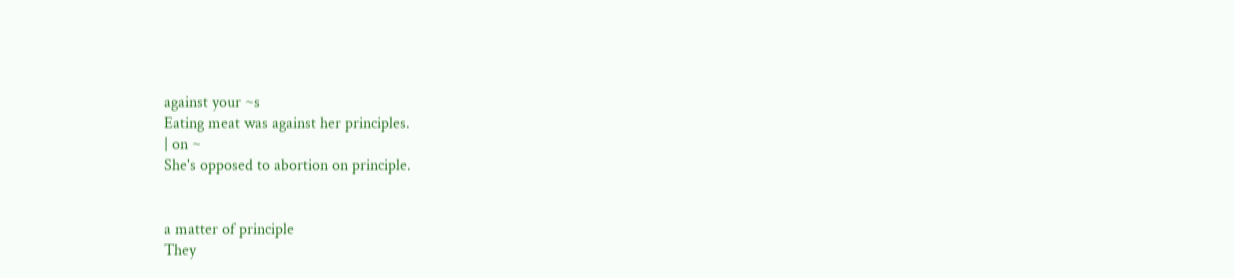against your ~s
Eating meat was against her principles.
| on ~
She's opposed to abortion on principle.


a matter of principle
They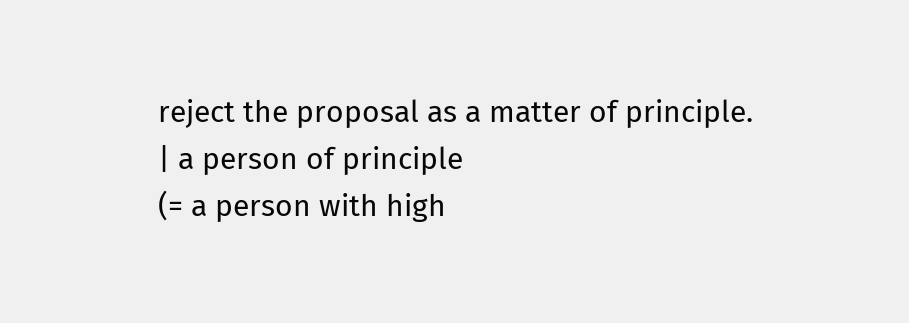reject the proposal as a matter of principle.
| a person of principle
(= a person with high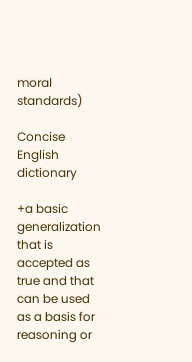moral standards)

Concise English dictionary

+a basic generalization that is accepted as true and that can be used as a basis for reasoning or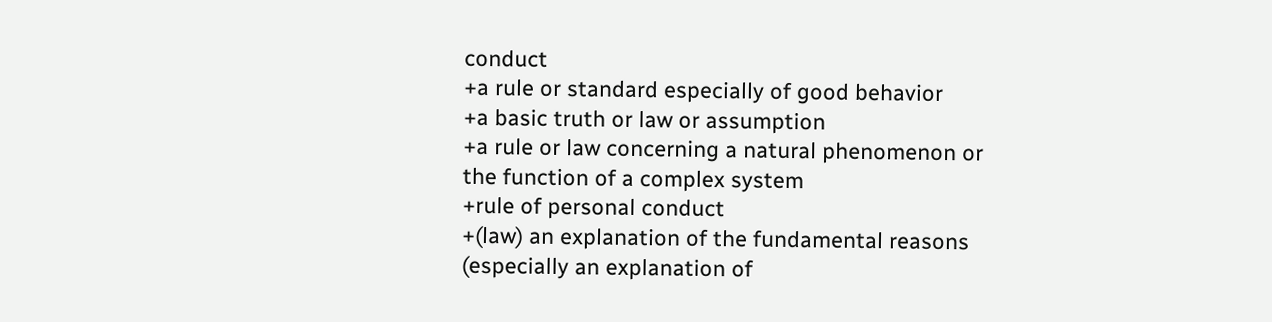conduct
+a rule or standard especially of good behavior
+a basic truth or law or assumption
+a rule or law concerning a natural phenomenon or the function of a complex system
+rule of personal conduct
+(law) an explanation of the fundamental reasons (especially an explanation of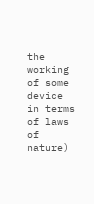the working of some device in terms of laws of nature)